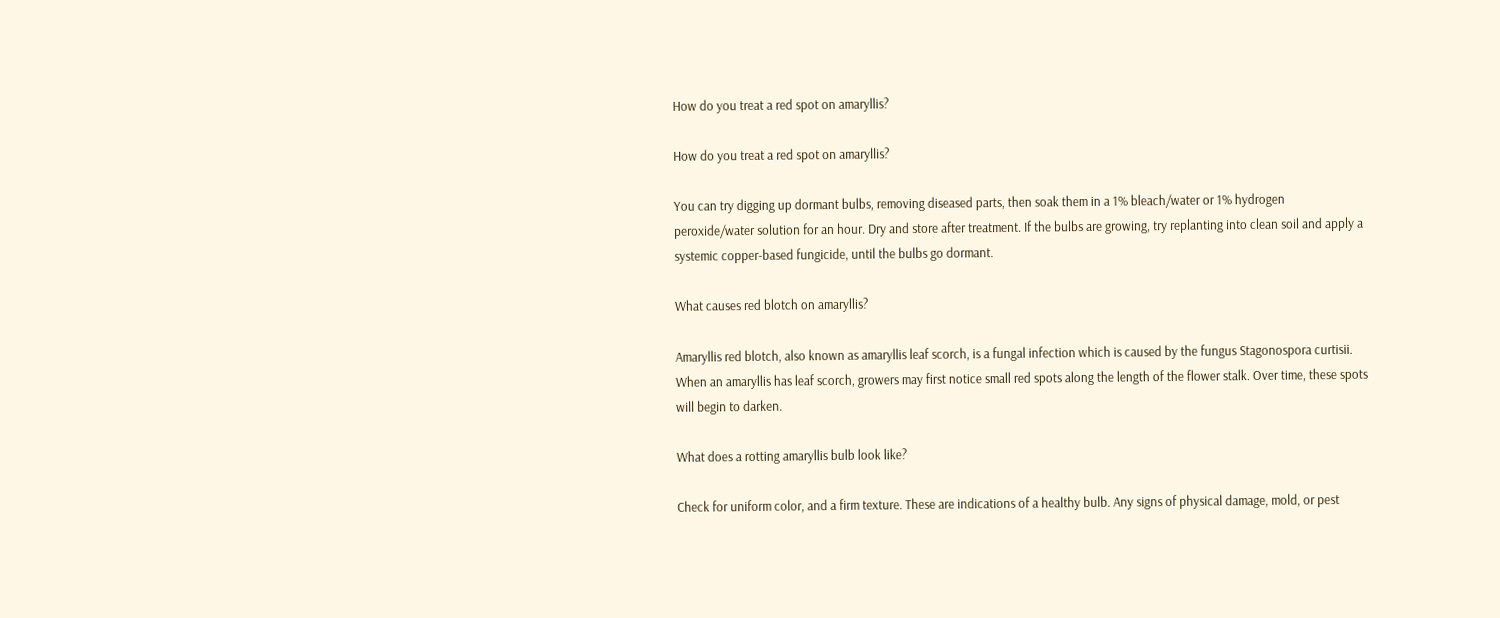How do you treat a red spot on amaryllis?

How do you treat a red spot on amaryllis?

You can try digging up dormant bulbs, removing diseased parts, then soak them in a 1% bleach/water or 1% hydrogen peroxide/water solution for an hour. Dry and store after treatment. If the bulbs are growing, try replanting into clean soil and apply a systemic copper-based fungicide, until the bulbs go dormant.

What causes red blotch on amaryllis?

Amaryllis red blotch, also known as amaryllis leaf scorch, is a fungal infection which is caused by the fungus Stagonospora curtisii. When an amaryllis has leaf scorch, growers may first notice small red spots along the length of the flower stalk. Over time, these spots will begin to darken.

What does a rotting amaryllis bulb look like?

Check for uniform color, and a firm texture. These are indications of a healthy bulb. Any signs of physical damage, mold, or pest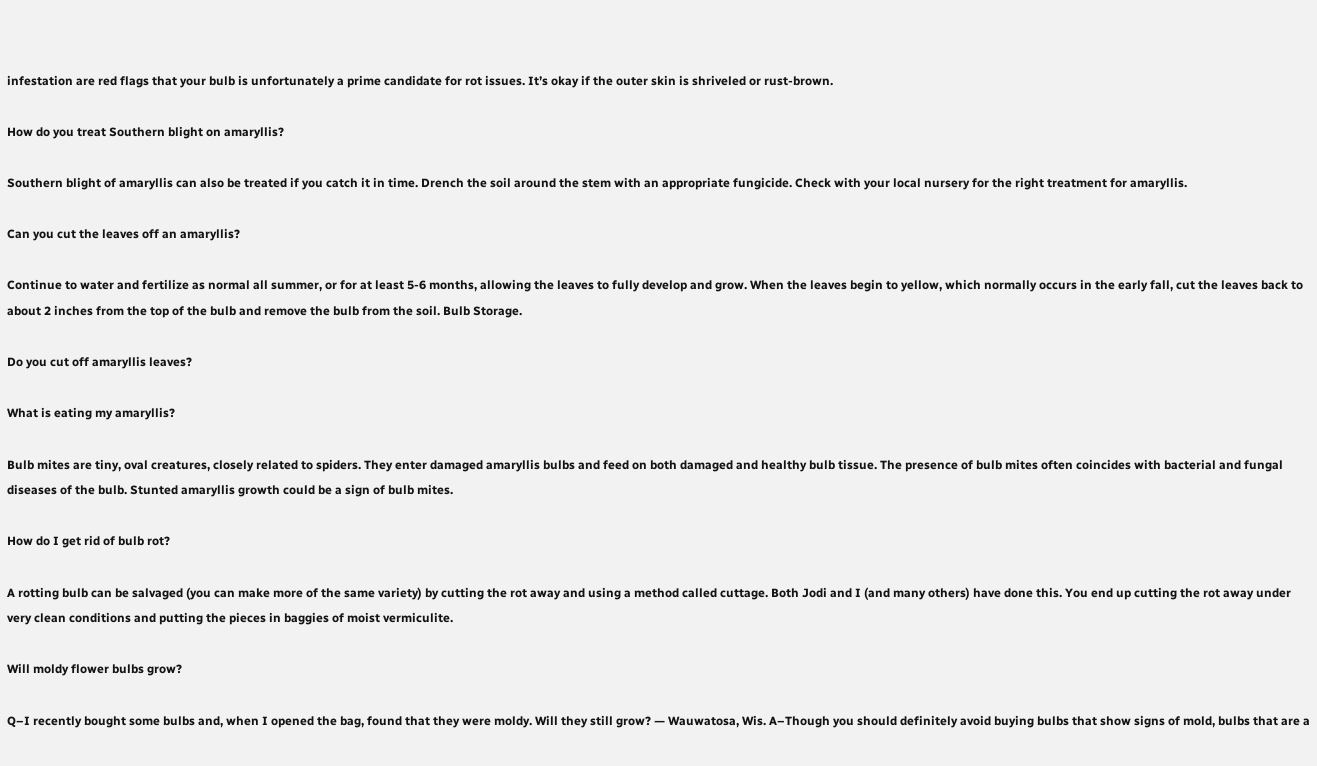infestation are red flags that your bulb is unfortunately a prime candidate for rot issues. It’s okay if the outer skin is shriveled or rust-brown.

How do you treat Southern blight on amaryllis?

Southern blight of amaryllis can also be treated if you catch it in time. Drench the soil around the stem with an appropriate fungicide. Check with your local nursery for the right treatment for amaryllis.

Can you cut the leaves off an amaryllis?

Continue to water and fertilize as normal all summer, or for at least 5-6 months, allowing the leaves to fully develop and grow. When the leaves begin to yellow, which normally occurs in the early fall, cut the leaves back to about 2 inches from the top of the bulb and remove the bulb from the soil. Bulb Storage.

Do you cut off amaryllis leaves?

What is eating my amaryllis?

Bulb mites are tiny, oval creatures, closely related to spiders. They enter damaged amaryllis bulbs and feed on both damaged and healthy bulb tissue. The presence of bulb mites often coincides with bacterial and fungal diseases of the bulb. Stunted amaryllis growth could be a sign of bulb mites.

How do I get rid of bulb rot?

A rotting bulb can be salvaged (you can make more of the same variety) by cutting the rot away and using a method called cuttage. Both Jodi and I (and many others) have done this. You end up cutting the rot away under very clean conditions and putting the pieces in baggies of moist vermiculite.

Will moldy flower bulbs grow?

Q–I recently bought some bulbs and, when I opened the bag, found that they were moldy. Will they still grow? — Wauwatosa, Wis. A–Though you should definitely avoid buying bulbs that show signs of mold, bulbs that are a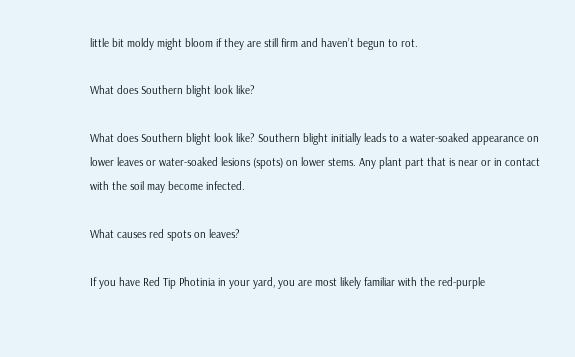little bit moldy might bloom if they are still firm and haven’t begun to rot.

What does Southern blight look like?

What does Southern blight look like? Southern blight initially leads to a water-soaked appearance on lower leaves or water-soaked lesions (spots) on lower stems. Any plant part that is near or in contact with the soil may become infected.

What causes red spots on leaves?

If you have Red Tip Photinia in your yard, you are most likely familiar with the red-purple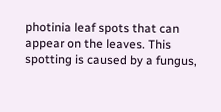photinia leaf spots that can appear on the leaves. This spotting is caused by a fungus,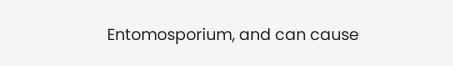Entomosporium, and can cause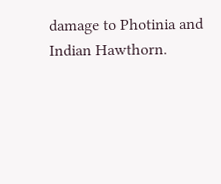damage to Photinia and Indian Hawthorn.